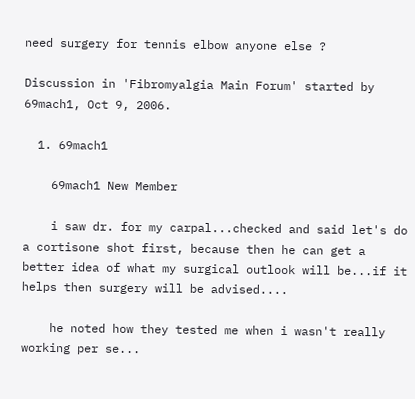need surgery for tennis elbow anyone else ?

Discussion in 'Fibromyalgia Main Forum' started by 69mach1, Oct 9, 2006.

  1. 69mach1

    69mach1 New Member

    i saw dr. for my carpal...checked and said let's do a cortisone shot first, because then he can get a better idea of what my surgical outlook will be...if it helps then surgery will be advised....

    he noted how they tested me when i wasn't really working per se...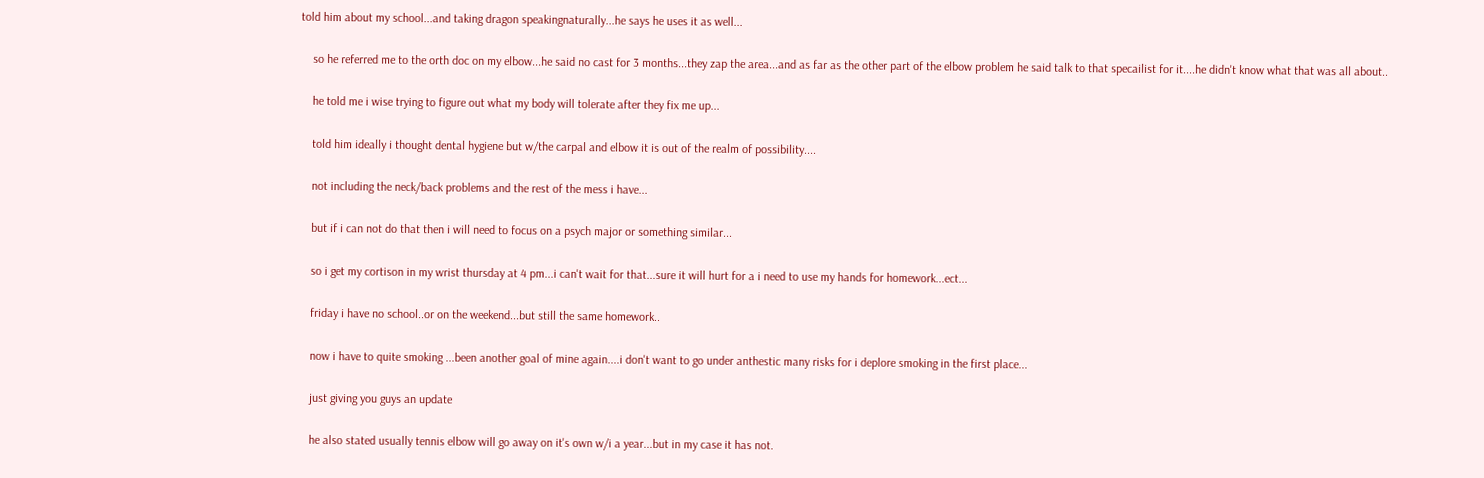told him about my school...and taking dragon speakingnaturally...he says he uses it as well...

    so he referred me to the orth doc on my elbow...he said no cast for 3 months...they zap the area...and as far as the other part of the elbow problem he said talk to that specailist for it....he didn't know what that was all about..

    he told me i wise trying to figure out what my body will tolerate after they fix me up...

    told him ideally i thought dental hygiene but w/the carpal and elbow it is out of the realm of possibility....

    not including the neck/back problems and the rest of the mess i have...

    but if i can not do that then i will need to focus on a psych major or something similar...

    so i get my cortison in my wrist thursday at 4 pm...i can't wait for that...sure it will hurt for a i need to use my hands for homework...ect...

    friday i have no school..or on the weekend...but still the same homework..

    now i have to quite smoking ...been another goal of mine again....i don't want to go under anthestic many risks for i deplore smoking in the first place...

    just giving you guys an update

    he also stated usually tennis elbow will go away on it's own w/i a year...but in my case it has not.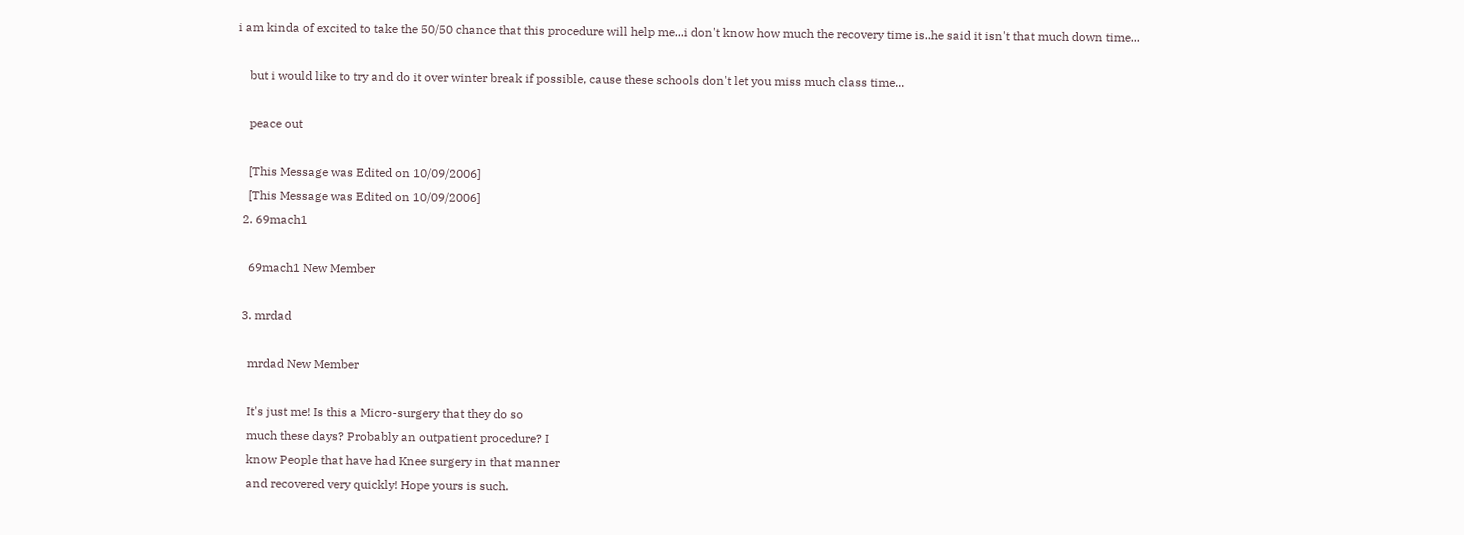i am kinda of excited to take the 50/50 chance that this procedure will help me...i don't know how much the recovery time is..he said it isn't that much down time...

    but i would like to try and do it over winter break if possible, cause these schools don't let you miss much class time...

    peace out

    [This Message was Edited on 10/09/2006]
    [This Message was Edited on 10/09/2006]
  2. 69mach1

    69mach1 New Member

  3. mrdad

    mrdad New Member

    It's just me! Is this a Micro-surgery that they do so
    much these days? Probably an outpatient procedure? I
    know People that have had Knee surgery in that manner
    and recovered very quickly! Hope yours is such.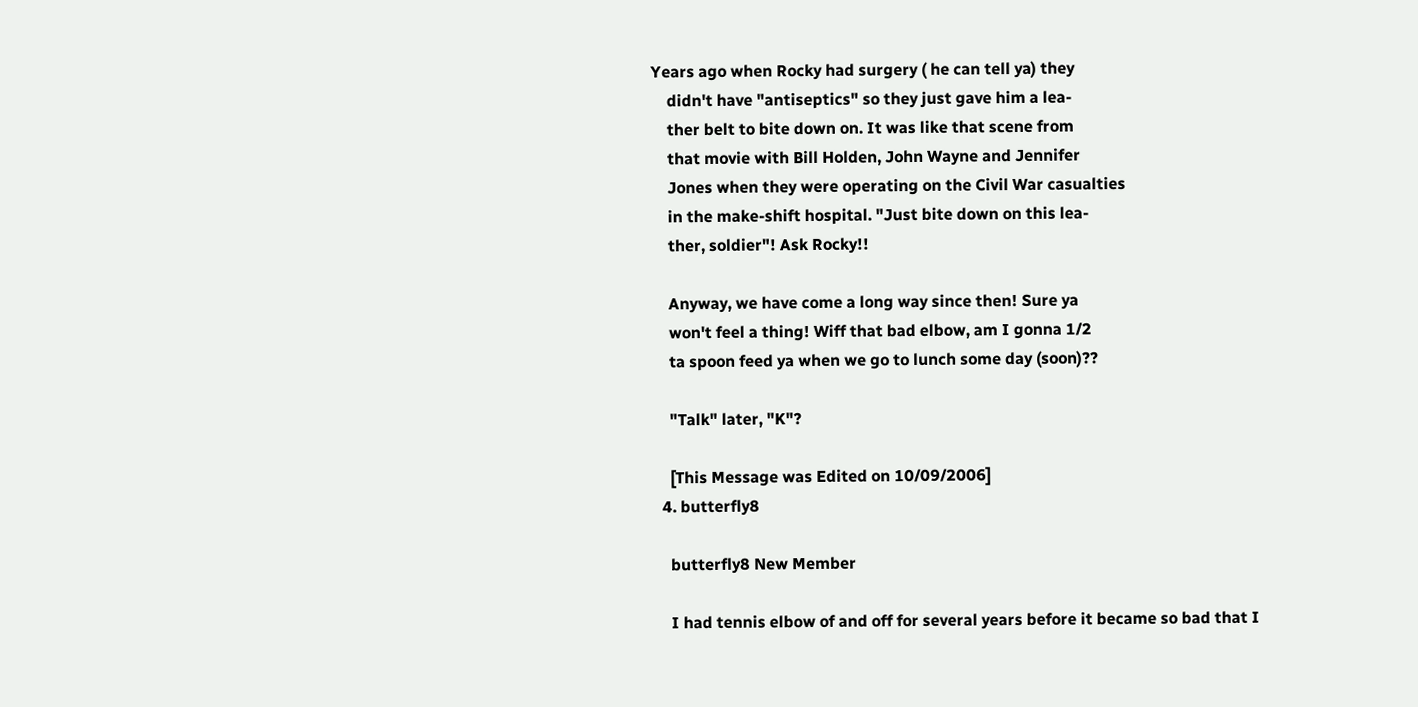Years ago when Rocky had surgery ( he can tell ya) they
    didn't have "antiseptics" so they just gave him a lea-
    ther belt to bite down on. It was like that scene from
    that movie with Bill Holden, John Wayne and Jennifer
    Jones when they were operating on the Civil War casualties
    in the make-shift hospital. "Just bite down on this lea-
    ther, soldier"! Ask Rocky!!

    Anyway, we have come a long way since then! Sure ya
    won't feel a thing! Wiff that bad elbow, am I gonna 1/2
    ta spoon feed ya when we go to lunch some day (soon)??

    "Talk" later, "K"?

    [This Message was Edited on 10/09/2006]
  4. butterfly8

    butterfly8 New Member

    I had tennis elbow of and off for several years before it became so bad that I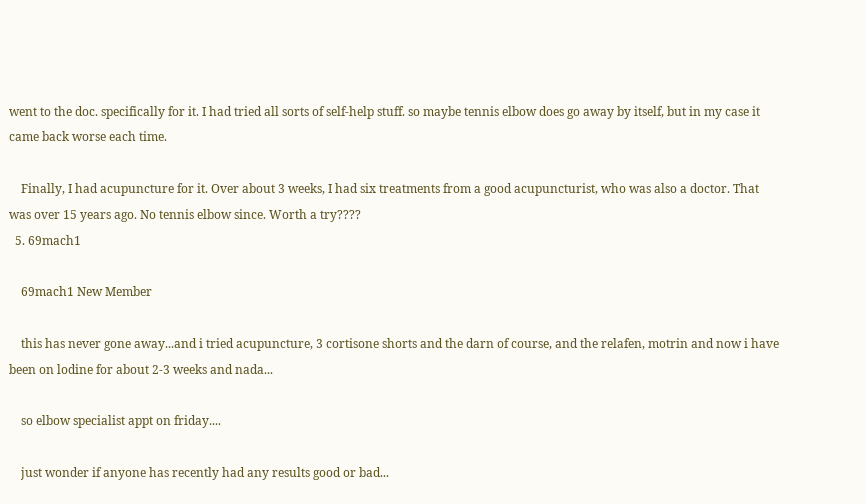went to the doc. specifically for it. I had tried all sorts of self-help stuff. so maybe tennis elbow does go away by itself, but in my case it came back worse each time.

    Finally, I had acupuncture for it. Over about 3 weeks, I had six treatments from a good acupuncturist, who was also a doctor. That was over 15 years ago. No tennis elbow since. Worth a try????
  5. 69mach1

    69mach1 New Member

    this has never gone away...and i tried acupuncture, 3 cortisone shorts and the darn of course, and the relafen, motrin and now i have been on lodine for about 2-3 weeks and nada...

    so elbow specialist appt on friday....

    just wonder if anyone has recently had any results good or bad...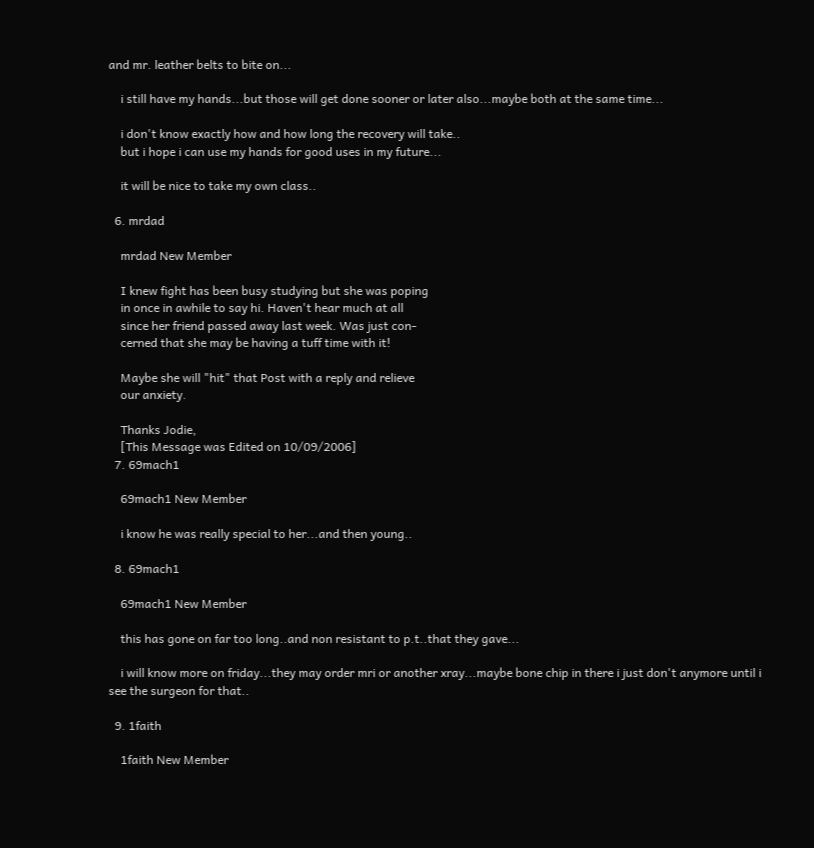and mr. leather belts to bite on...

    i still have my hands...but those will get done sooner or later also...maybe both at the same time...

    i don't know exactly how and how long the recovery will take..
    but i hope i can use my hands for good uses in my future...

    it will be nice to take my own class..

  6. mrdad

    mrdad New Member

    I knew fight has been busy studying but she was poping
    in once in awhile to say hi. Haven't hear much at all
    since her friend passed away last week. Was just con-
    cerned that she may be having a tuff time with it!

    Maybe she will "hit" that Post with a reply and relieve
    our anxiety.

    Thanks Jodie,
    [This Message was Edited on 10/09/2006]
  7. 69mach1

    69mach1 New Member

    i know he was really special to her...and then young..

  8. 69mach1

    69mach1 New Member

    this has gone on far too long..and non resistant to p.t..that they gave...

    i will know more on friday...they may order mri or another xray...maybe bone chip in there i just don't anymore until i see the surgeon for that..

  9. 1faith

    1faith New Member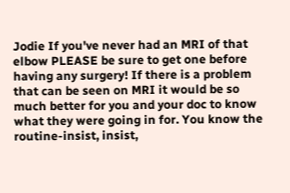Jodie If you've never had an MRI of that elbow PLEASE be sure to get one before having any surgery! If there is a problem that can be seen on MRI it would be so much better for you and your doc to know what they were going in for. You know the routine-insist, insist,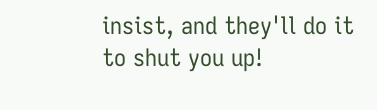insist, and they'll do it to shut you up!